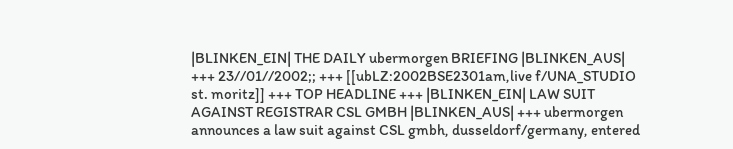|BLINKEN_EIN| THE DAILY ubermorgen BRIEFING |BLINKEN_AUS| +++ 23//01//2002;; +++ [[ubLZ:2002BSE2301am,live f/UNA_STUDIO st. moritz]] +++ TOP HEADLINE +++ |BLINKEN_EIN| LAW SUIT AGAINST REGISTRAR CSL GMBH |BLINKEN_AUS| +++ ubermorgen announces a law suit against CSL gmbh, dusseldorf/germany, entered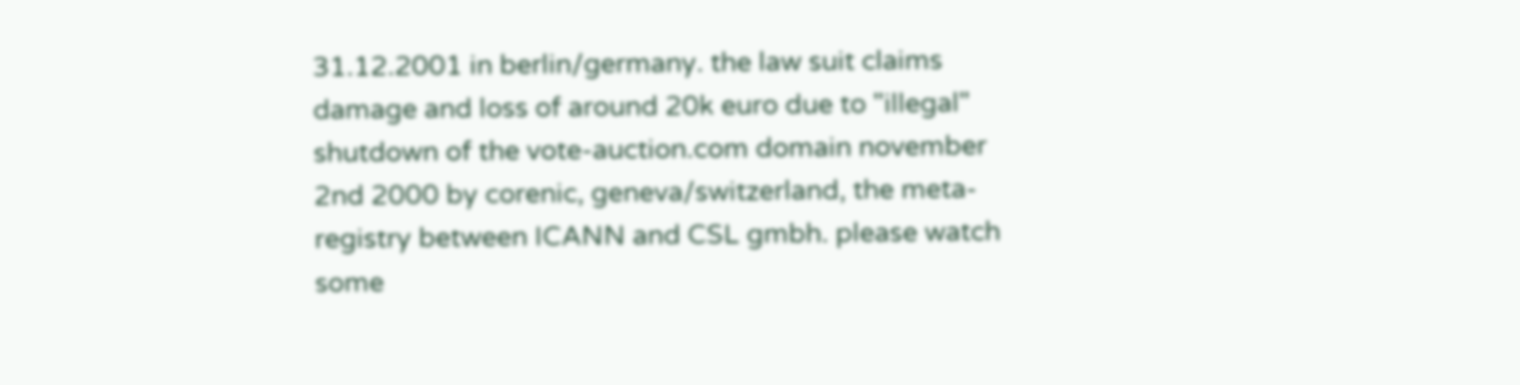31.12.2001 in berlin/germany. the law suit claims damage and loss of around 20k euro due to "illegal" shutdown of the vote-auction.com domain november 2nd 2000 by corenic, geneva/switzerland, the meta-registry between ICANN and CSL gmbh. please watch some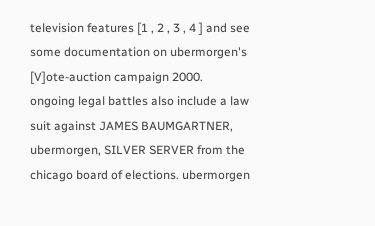television features [1 , 2 , 3 , 4 ] and see some documentation on ubermorgen's [V]ote-auction campaign 2000. ongoing legal battles also include a law suit against JAMES BAUMGARTNER, ubermorgen, SILVER SERVER from the chicago board of elections. ubermorgen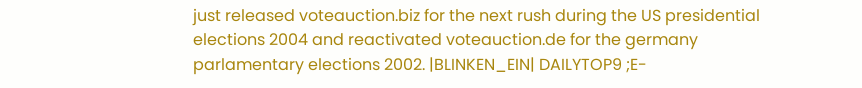just released voteauction.biz for the next rush during the US presidential elections 2004 and reactivated voteauction.de for the germany parlamentary elections 2002. |BLINKEN_EIN| DAILYTOP9 ;E-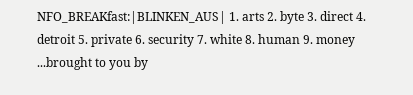NFO_BREAKfast:|BLINKEN_AUS| 1. arts 2. byte 3. direct 4. detroit 5. private 6. security 7. white 8. human 9. money ...brought to you by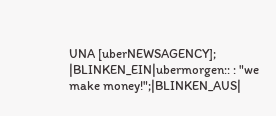UNA [uberNEWSAGENCY]; |BLINKEN_EIN|ubermorgen:: : "we make money!";|BLINKEN_AUS|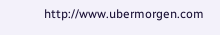http://www.ubermorgen.com